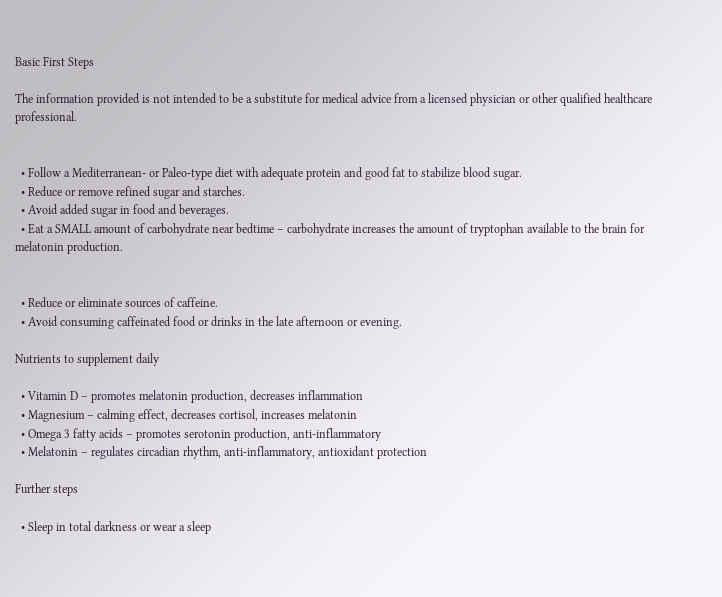Basic First Steps

The information provided is not intended to be a substitute for medical advice from a licensed physician or other qualified healthcare professional.


  • Follow a Mediterranean- or Paleo-type diet with adequate protein and good fat to stabilize blood sugar.
  • Reduce or remove refined sugar and starches.
  • Avoid added sugar in food and beverages.
  • Eat a SMALL amount of carbohydrate near bedtime – carbohydrate increases the amount of tryptophan available to the brain for melatonin production.


  • Reduce or eliminate sources of caffeine.
  • Avoid consuming caffeinated food or drinks in the late afternoon or evening.

Nutrients to supplement daily

  • Vitamin D – promotes melatonin production, decreases inflammation
  • Magnesium – calming effect, decreases cortisol, increases melatonin
  • Omega 3 fatty acids – promotes serotonin production, anti-inflammatory
  • Melatonin – regulates circadian rhythm, anti-inflammatory, antioxidant protection

Further steps

  • Sleep in total darkness or wear a sleep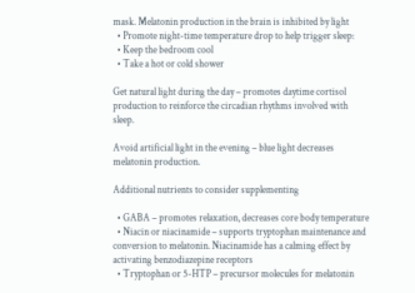mask. Melatonin production in the brain is inhibited by light
  • Promote night-time temperature drop to help trigger sleep:
  • Keep the bedroom cool
  • Take a hot or cold shower

Get natural light during the day – promotes daytime cortisol production to reinforce the circadian rhythms involved with sleep.

Avoid artificial light in the evening – blue light decreases melatonin production.

Additional nutrients to consider supplementing

  • GABA – promotes relaxation, decreases core body temperature
  • Niacin or niacinamide – supports tryptophan maintenance and conversion to melatonin. Niacinamide has a calming effect by activating benzodiazepine receptors
  • Tryptophan or 5-HTP – precursor molecules for melatonin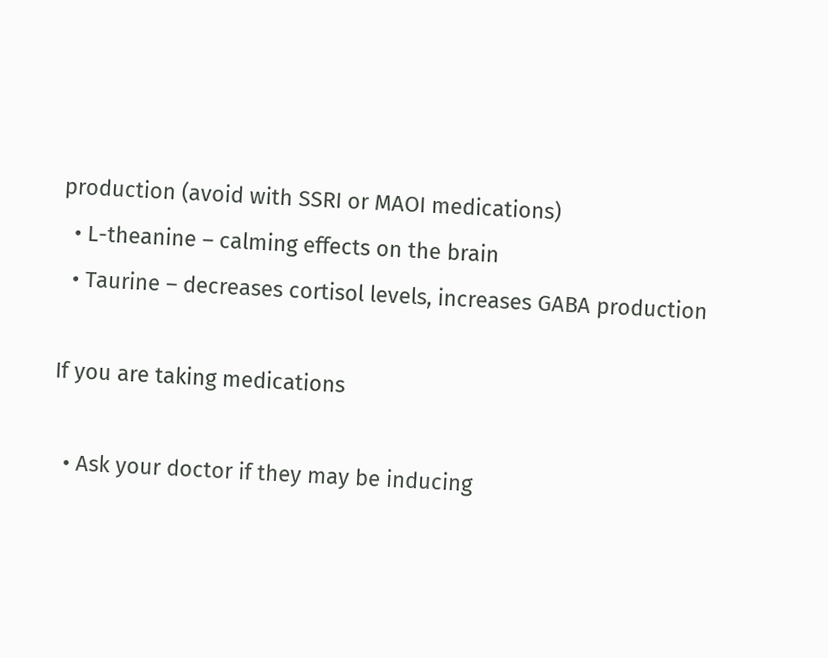production (avoid with SSRI or MAOI medications)
  • L-theanine – calming effects on the brain
  • Taurine – decreases cortisol levels, increases GABA production

If you are taking medications

  • Ask your doctor if they may be inducing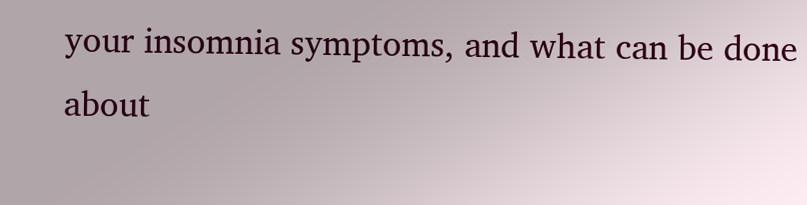your insomnia symptoms, and what can be done about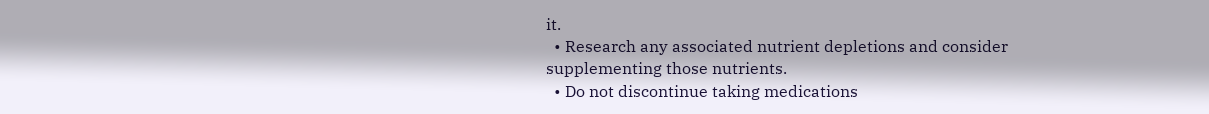it.
  • Research any associated nutrient depletions and consider supplementing those nutrients.
  • Do not discontinue taking medications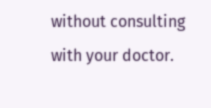without consulting with your doctor.